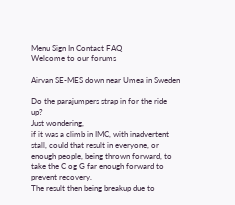Menu Sign In Contact FAQ
Welcome to our forums

Airvan SE-MES down near Umea in Sweden

Do the parajumpers strap in for the ride up?
Just wondering,
if it was a climb in IMC, with inadvertent stall, could that result in everyone, or enough people, being thrown forward, to take the C og G far enough forward to prevent recovery.
The result then being breakup due to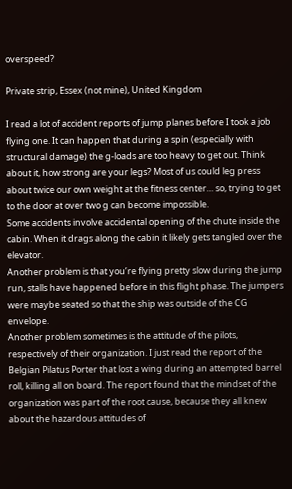overspeed?

Private strip, Essex (not mine), United Kingdom

I read a lot of accident reports of jump planes before I took a job flying one. It can happen that during a spin (especially with structural damage) the g-loads are too heavy to get out. Think about it, how strong are your legs? Most of us could leg press about twice our own weight at the fitness center… so, trying to get to the door at over two g can become impossible.
Some accidents involve accidental opening of the chute inside the cabin. When it drags along the cabin it likely gets tangled over the elevator.
Another problem is that you’re flying pretty slow during the jump run, stalls have happened before in this flight phase. The jumpers were maybe seated so that the ship was outside of the CG envelope.
Another problem sometimes is the attitude of the pilots, respectively of their organization. I just read the report of the Belgian Pilatus Porter that lost a wing during an attempted barrel roll, killing all on board. The report found that the mindset of the organization was part of the root cause, because they all knew about the hazardous attitudes of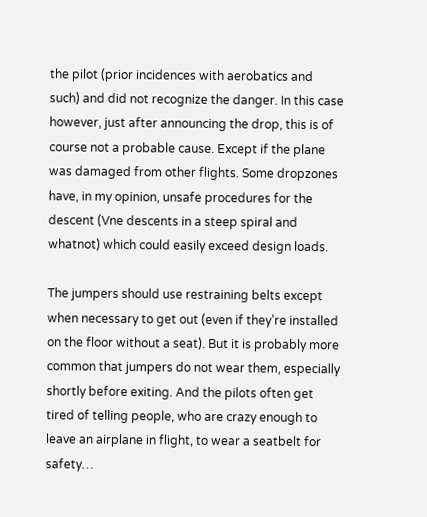the pilot (prior incidences with aerobatics and such) and did not recognize the danger. In this case however, just after announcing the drop, this is of course not a probable cause. Except if the plane was damaged from other flights. Some dropzones have, in my opinion, unsafe procedures for the descent (Vne descents in a steep spiral and whatnot) which could easily exceed design loads.

The jumpers should use restraining belts except when necessary to get out (even if they’re installed on the floor without a seat). But it is probably more common that jumpers do not wear them, especially shortly before exiting. And the pilots often get tired of telling people, who are crazy enough to leave an airplane in flight, to wear a seatbelt for safety…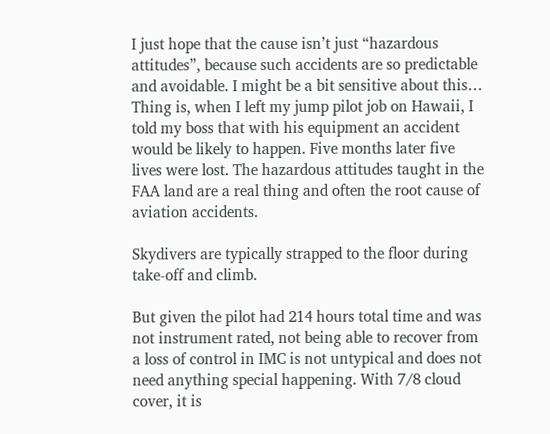I just hope that the cause isn’t just “hazardous attitudes”, because such accidents are so predictable and avoidable. I might be a bit sensitive about this… Thing is, when I left my jump pilot job on Hawaii, I told my boss that with his equipment an accident would be likely to happen. Five months later five lives were lost. The hazardous attitudes taught in the FAA land are a real thing and often the root cause of aviation accidents.

Skydivers are typically strapped to the floor during take-off and climb.

But given the pilot had 214 hours total time and was not instrument rated, not being able to recover from a loss of control in IMC is not untypical and does not need anything special happening. With 7/8 cloud cover, it is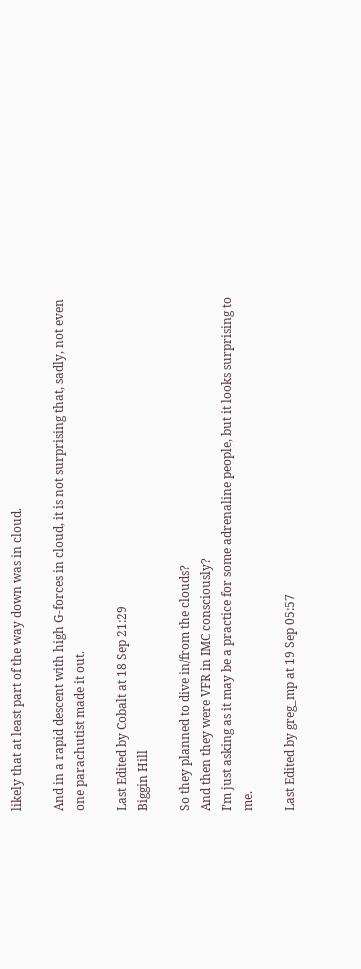likely that at least part of the way down was in cloud.

And in a rapid descent with high G-forces in cloud, it is not surprising that, sadly, not even one parachutist made it out.

Last Edited by Cobalt at 18 Sep 21:29
Biggin Hill

So they planned to dive in/from the clouds?
And then they were VFR in IMC consciously?
I’m just asking as it may be a practice for some adrenaline people, but it looks surprising to me.

Last Edited by greg_mp at 19 Sep 05:57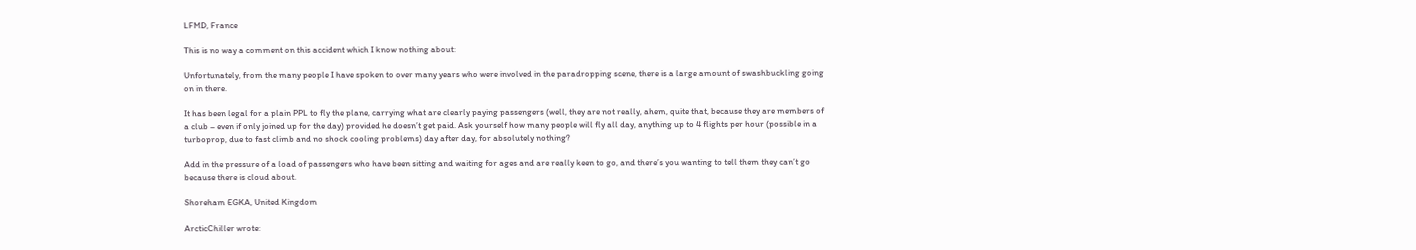LFMD, France

This is no way a comment on this accident which I know nothing about:

Unfortunately, from the many people I have spoken to over many years who were involved in the paradropping scene, there is a large amount of swashbuckling going on in there.

It has been legal for a plain PPL to fly the plane, carrying what are clearly paying passengers (well, they are not really, ahem, quite that, because they are members of a club – even if only joined up for the day) provided he doesn’t get paid. Ask yourself how many people will fly all day, anything up to 4 flights per hour (possible in a turboprop, due to fast climb and no shock cooling problems) day after day, for absolutely nothing?

Add in the pressure of a load of passengers who have been sitting and waiting for ages and are really keen to go, and there’s you wanting to tell them they can’t go because there is cloud about.

Shoreham EGKA, United Kingdom

ArcticChiller wrote: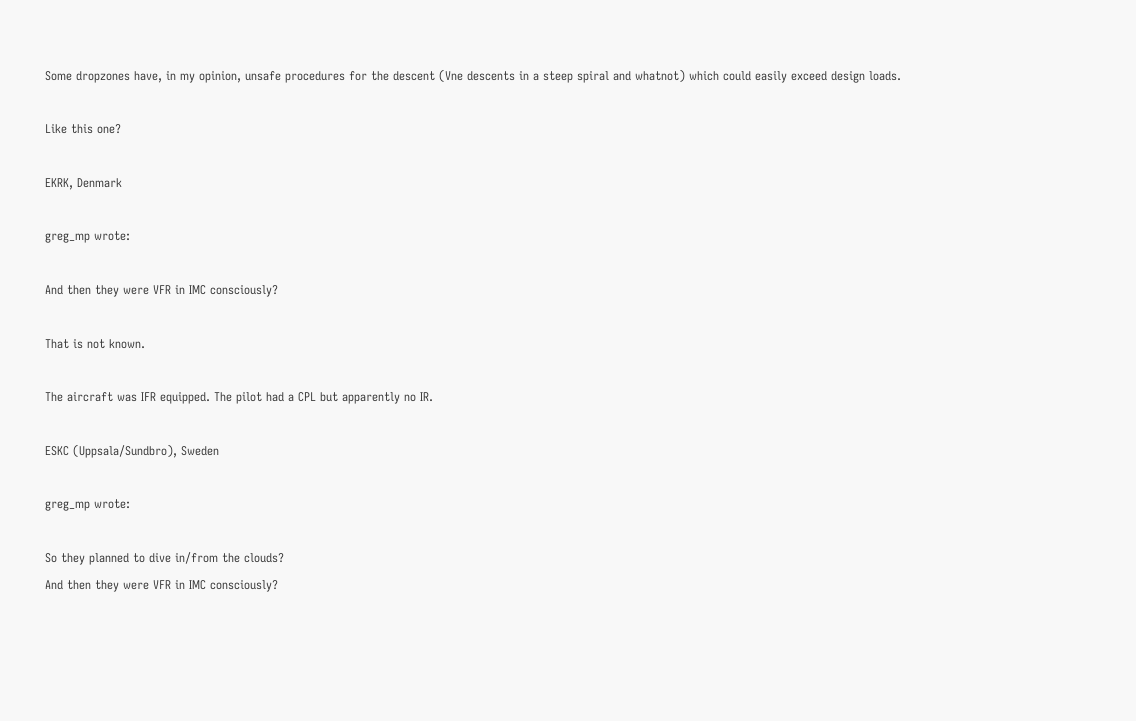Some dropzones have, in my opinion, unsafe procedures for the descent (Vne descents in a steep spiral and whatnot) which could easily exceed design loads.

Like this one?

EKRK, Denmark

greg_mp wrote:

And then they were VFR in IMC consciously?

That is not known.

The aircraft was IFR equipped. The pilot had a CPL but apparently no IR.

ESKC (Uppsala/Sundbro), Sweden

greg_mp wrote:

So they planned to dive in/from the clouds?
And then they were VFR in IMC consciously?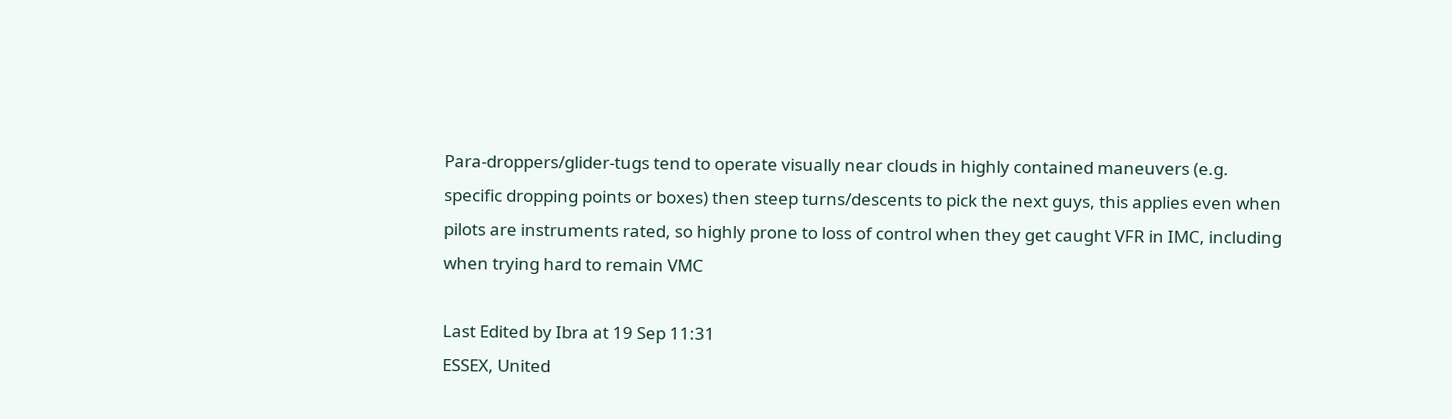Para-droppers/glider-tugs tend to operate visually near clouds in highly contained maneuvers (e.g. specific dropping points or boxes) then steep turns/descents to pick the next guys, this applies even when pilots are instruments rated, so highly prone to loss of control when they get caught VFR in IMC, including when trying hard to remain VMC

Last Edited by Ibra at 19 Sep 11:31
ESSEX, United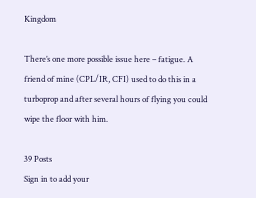Kingdom

There’s one more possible issue here – fatigue. A friend of mine (CPL/IR, CFI) used to do this in a turboprop and after several hours of flying you could wipe the floor with him.

39 Posts
Sign in to add your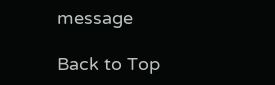message

Back to Top